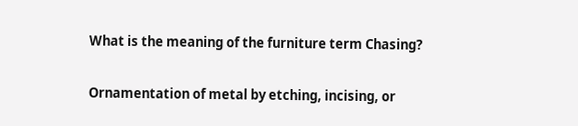What is the meaning of the furniture term Chasing?

Ornamentation of metal by etching, incising, or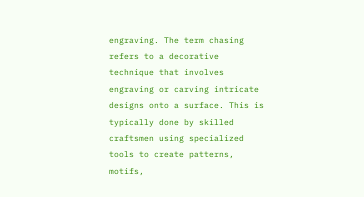engraving. The term chasing refers to a decorative technique that involves engraving or carving intricate designs onto a surface. This is typically done by skilled craftsmen using specialized tools to create patterns, motifs,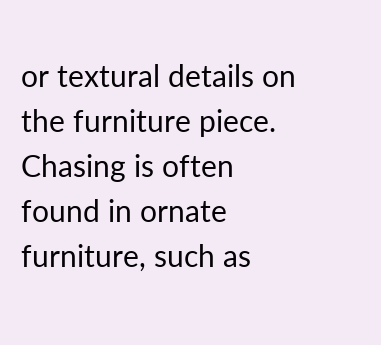or textural details on the furniture piece. Chasing is often found in ornate furniture, such as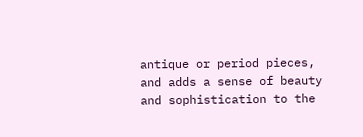antique or period pieces, and adds a sense of beauty and sophistication to the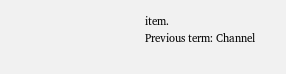item.
Previous term: Channel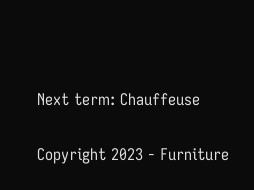Next term: Chauffeuse

Copyright 2023 - Furniture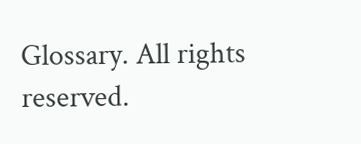Glossary. All rights reserved.